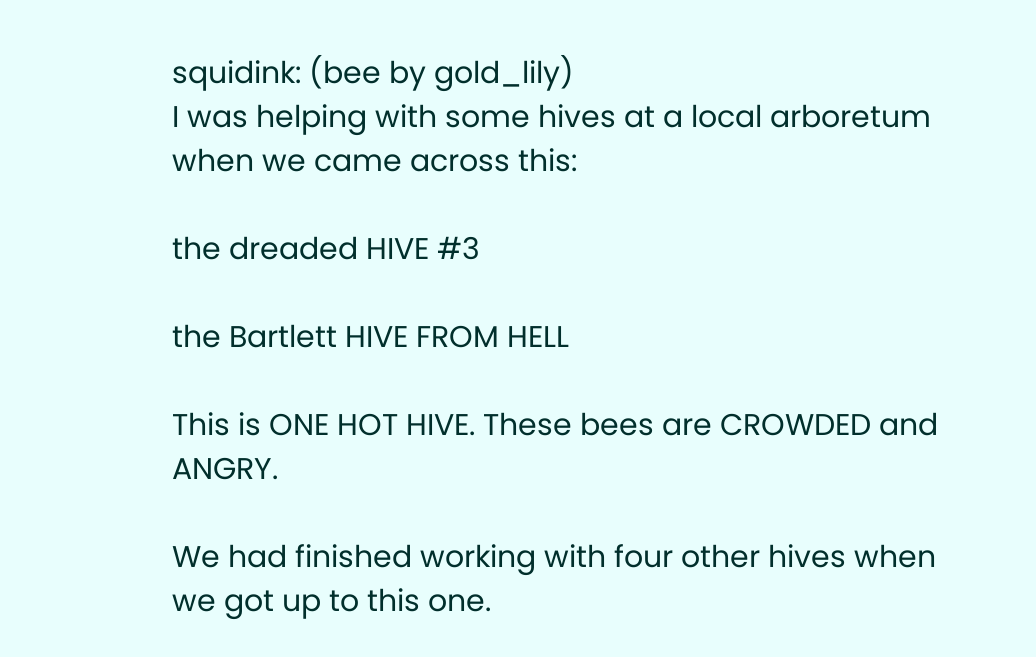squidink: (bee by gold_lily)
I was helping with some hives at a local arboretum when we came across this:

the dreaded HIVE #3

the Bartlett HIVE FROM HELL

This is ONE HOT HIVE. These bees are CROWDED and ANGRY.

We had finished working with four other hives when we got up to this one.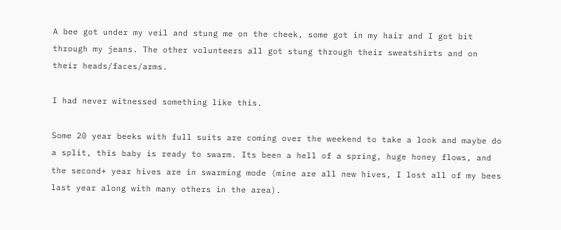A bee got under my veil and stung me on the cheek, some got in my hair and I got bit through my jeans. The other volunteers all got stung through their sweatshirts and on their heads/faces/arms.

I had never witnessed something like this.

Some 20 year beeks with full suits are coming over the weekend to take a look and maybe do a split, this baby is ready to swarm. Its been a hell of a spring, huge honey flows, and the second+ year hives are in swarming mode (mine are all new hives, I lost all of my bees last year along with many others in the area).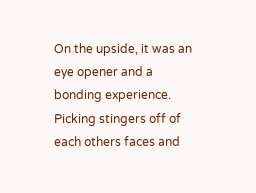On the upside, it was an eye opener and a bonding experience. Picking stingers off of each others faces and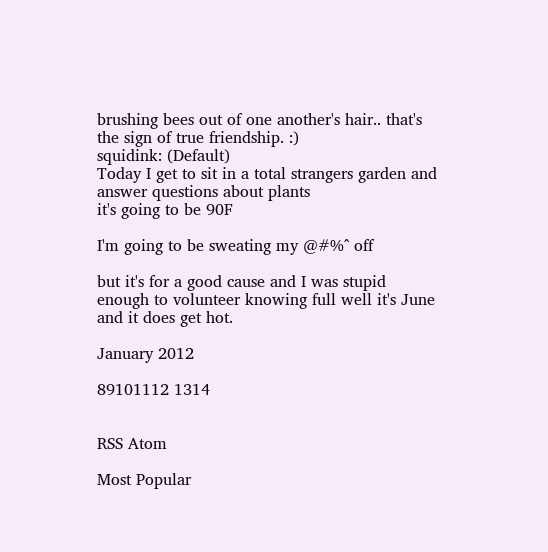brushing bees out of one another's hair.. that's the sign of true friendship. :)
squidink: (Default)
Today I get to sit in a total strangers garden and answer questions about plants
it's going to be 90F

I'm going to be sweating my @#%^ off

but it's for a good cause and I was stupid enough to volunteer knowing full well it's June and it does get hot.

January 2012

89101112 1314


RSS Atom

Most Popular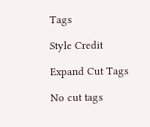Tags

Style Credit

Expand Cut Tags

No cut tags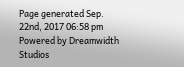Page generated Sep. 22nd, 2017 06:58 pm
Powered by Dreamwidth Studios